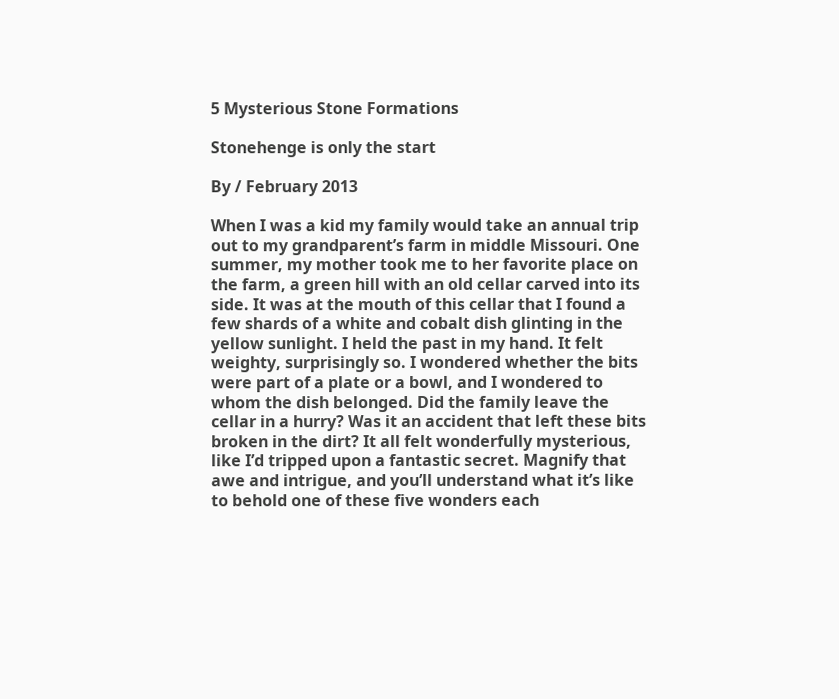5 Mysterious Stone Formations

Stonehenge is only the start

By / February 2013

When I was a kid my family would take an annual trip out to my grandparent’s farm in middle Missouri. One summer, my mother took me to her favorite place on the farm, a green hill with an old cellar carved into its side. It was at the mouth of this cellar that I found a few shards of a white and cobalt dish glinting in the yellow sunlight. I held the past in my hand. It felt weighty, surprisingly so. I wondered whether the bits were part of a plate or a bowl, and I wondered to whom the dish belonged. Did the family leave the cellar in a hurry? Was it an accident that left these bits broken in the dirt? It all felt wonderfully mysterious, like I’d tripped upon a fantastic secret. Magnify that awe and intrigue, and you’ll understand what it’s like to behold one of these five wonders each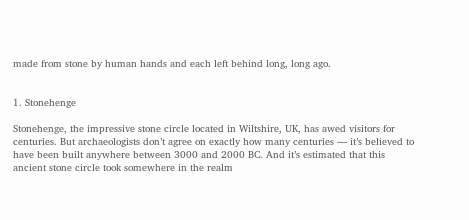made from stone by human hands and each left behind long, long ago.


1. Stonehenge

Stonehenge, the impressive stone circle located in Wiltshire, UK, has awed visitors for centuries. But archaeologists don’t agree on exactly how many centuries — it’s believed to have been built anywhere between 3000 and 2000 BC. And it’s estimated that this ancient stone circle took somewhere in the realm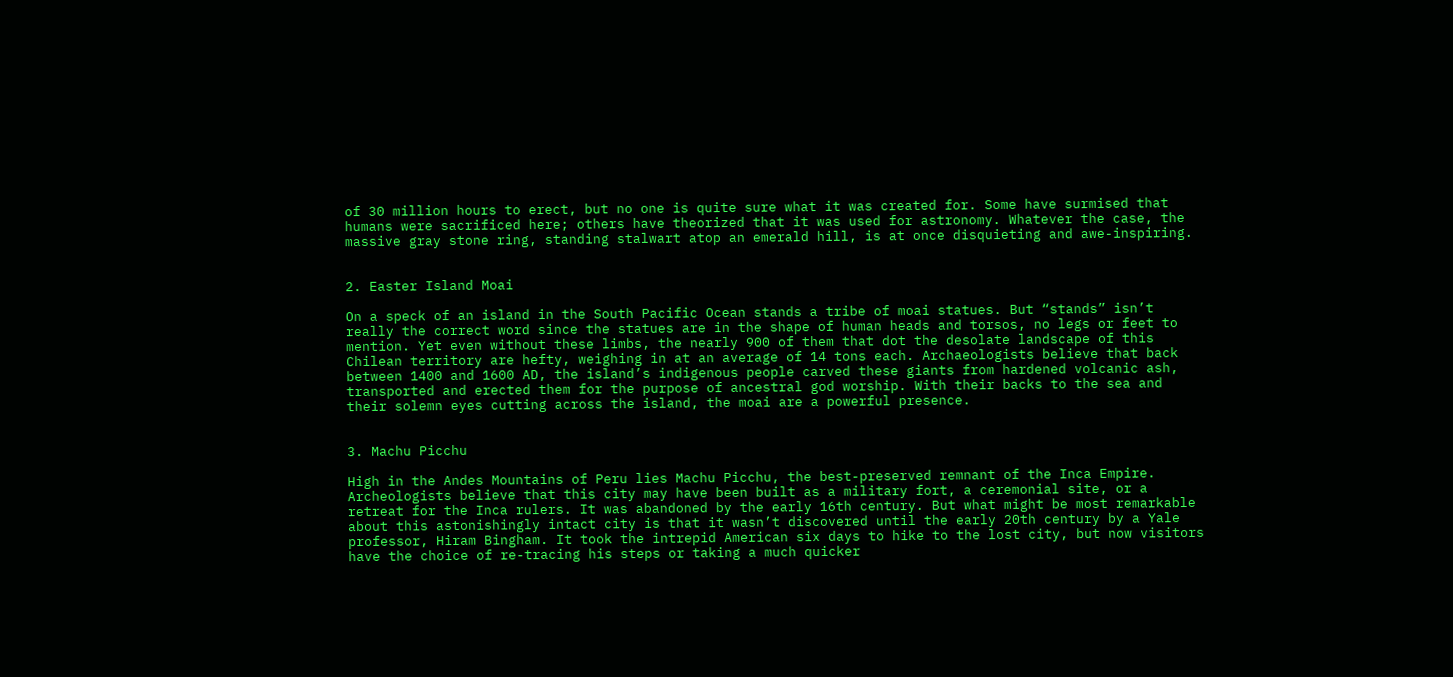of 30 million hours to erect, but no one is quite sure what it was created for. Some have surmised that humans were sacrificed here; others have theorized that it was used for astronomy. Whatever the case, the massive gray stone ring, standing stalwart atop an emerald hill, is at once disquieting and awe-inspiring.


2. Easter Island Moai

On a speck of an island in the South Pacific Ocean stands a tribe of moai statues. But “stands” isn’t really the correct word since the statues are in the shape of human heads and torsos, no legs or feet to mention. Yet even without these limbs, the nearly 900 of them that dot the desolate landscape of this Chilean territory are hefty, weighing in at an average of 14 tons each. Archaeologists believe that back between 1400 and 1600 AD, the island’s indigenous people carved these giants from hardened volcanic ash, transported and erected them for the purpose of ancestral god worship. With their backs to the sea and their solemn eyes cutting across the island, the moai are a powerful presence.


3. Machu Picchu

High in the Andes Mountains of Peru lies Machu Picchu, the best-preserved remnant of the Inca Empire. Archeologists believe that this city may have been built as a military fort, a ceremonial site, or a retreat for the Inca rulers. It was abandoned by the early 16th century. But what might be most remarkable about this astonishingly intact city is that it wasn’t discovered until the early 20th century by a Yale professor, Hiram Bingham. It took the intrepid American six days to hike to the lost city, but now visitors have the choice of re-tracing his steps or taking a much quicker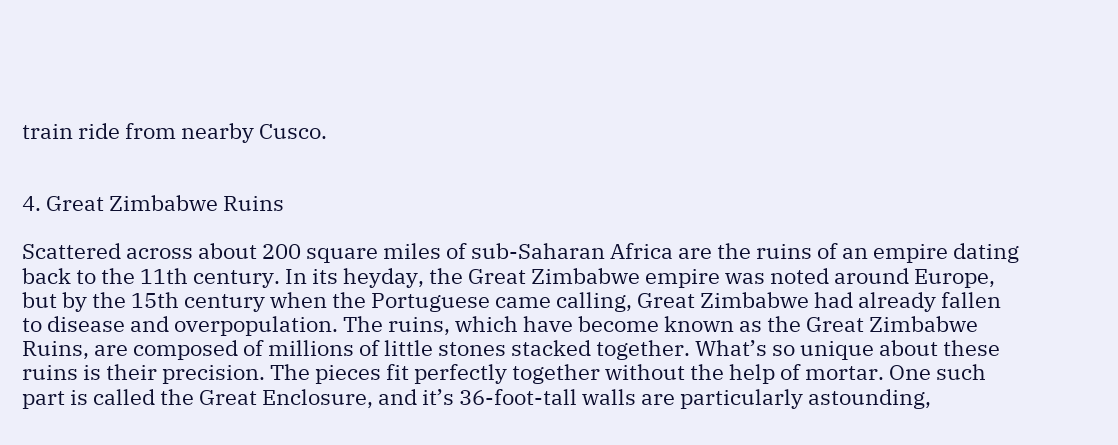train ride from nearby Cusco.


4. Great Zimbabwe Ruins

Scattered across about 200 square miles of sub-Saharan Africa are the ruins of an empire dating back to the 11th century. In its heyday, the Great Zimbabwe empire was noted around Europe, but by the 15th century when the Portuguese came calling, Great Zimbabwe had already fallen to disease and overpopulation. The ruins, which have become known as the Great Zimbabwe Ruins, are composed of millions of little stones stacked together. What’s so unique about these ruins is their precision. The pieces fit perfectly together without the help of mortar. One such part is called the Great Enclosure, and it’s 36-foot-tall walls are particularly astounding,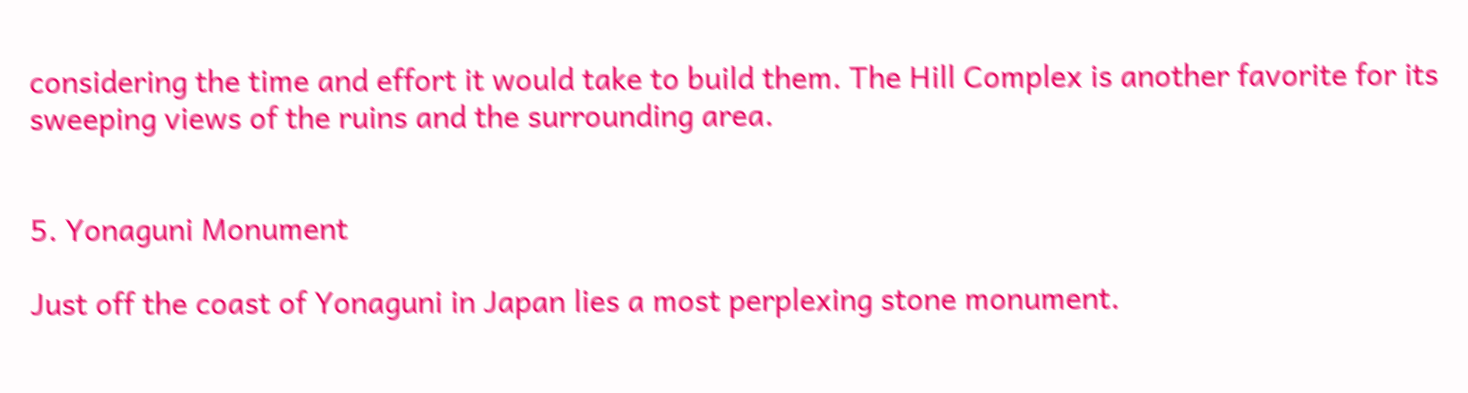considering the time and effort it would take to build them. The Hill Complex is another favorite for its sweeping views of the ruins and the surrounding area.


5. Yonaguni Monument

Just off the coast of Yonaguni in Japan lies a most perplexing stone monument.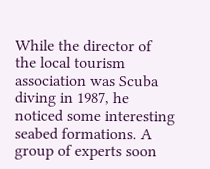While the director of the local tourism association was Scuba diving in 1987, he noticed some interesting seabed formations. A group of experts soon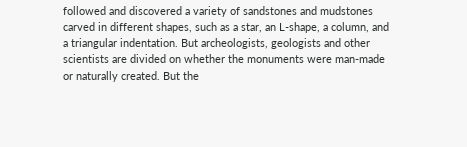followed and discovered a variety of sandstones and mudstones carved in different shapes, such as a star, an L-shape, a column, and a triangular indentation. But archeologists, geologists and other scientists are divided on whether the monuments were man-made or naturally created. But the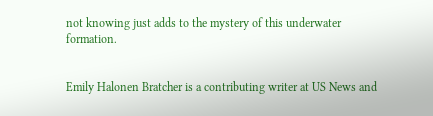not knowing just adds to the mystery of this underwater formation.


Emily Halonen Bratcher is a contributing writer at US News and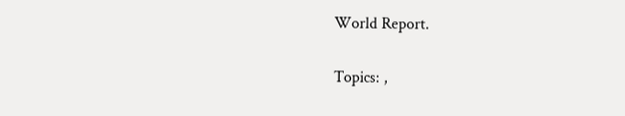World Report.


Topics: ,